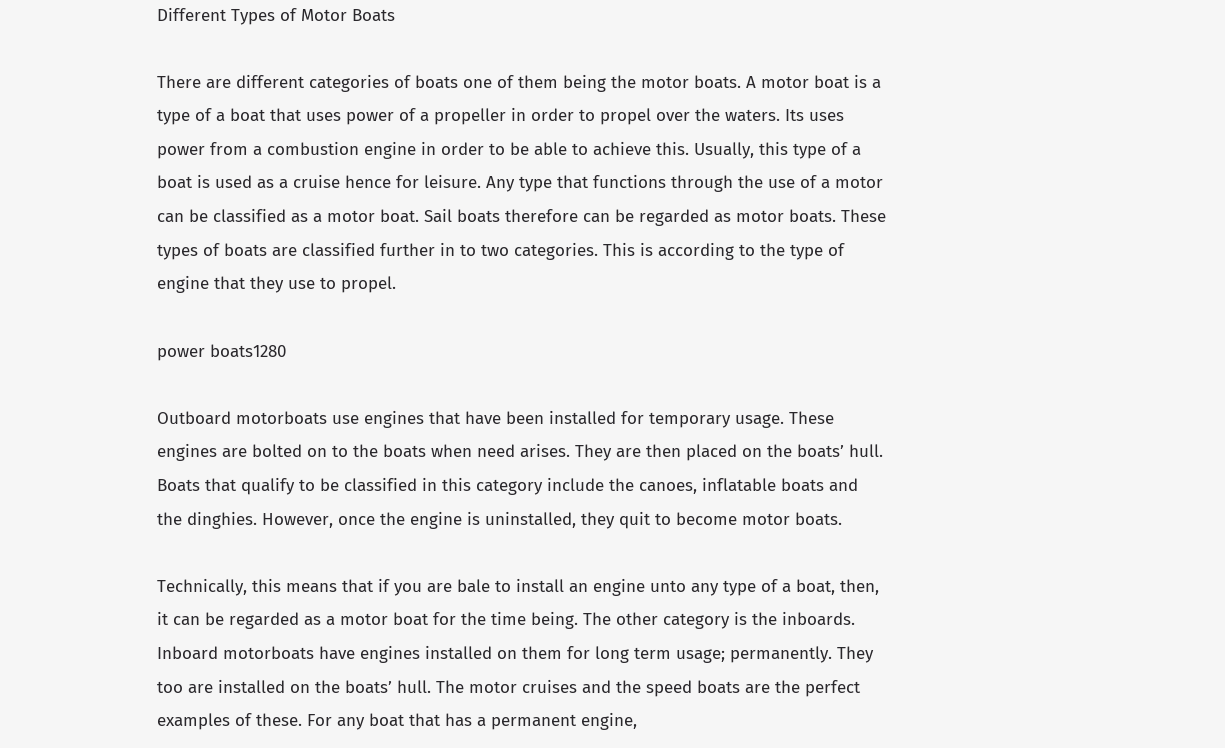Different Types of Motor Boats

There are different categories of boats one of them being the motor boats. A motor boat is a type of a boat that uses power of a propeller in order to propel over the waters. Its uses power from a combustion engine in order to be able to achieve this. Usually, this type of a boat is used as a cruise hence for leisure. Any type that functions through the use of a motor can be classified as a motor boat. Sail boats therefore can be regarded as motor boats. These types of boats are classified further in to two categories. This is according to the type of engine that they use to propel.

power boats1280

Outboard motorboats use engines that have been installed for temporary usage. These engines are bolted on to the boats when need arises. They are then placed on the boats’ hull. Boats that qualify to be classified in this category include the canoes, inflatable boats and the dinghies. However, once the engine is uninstalled, they quit to become motor boats.

Technically, this means that if you are bale to install an engine unto any type of a boat, then, it can be regarded as a motor boat for the time being. The other category is the inboards. Inboard motorboats have engines installed on them for long term usage; permanently. They too are installed on the boats’ hull. The motor cruises and the speed boats are the perfect examples of these. For any boat that has a permanent engine,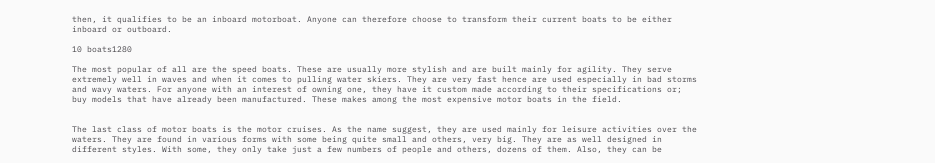then, it qualifies to be an inboard motorboat. Anyone can therefore choose to transform their current boats to be either inboard or outboard.

10 boats1280

The most popular of all are the speed boats. These are usually more stylish and are built mainly for agility. They serve extremely well in waves and when it comes to pulling water skiers. They are very fast hence are used especially in bad storms and wavy waters. For anyone with an interest of owning one, they have it custom made according to their specifications or; buy models that have already been manufactured. These makes among the most expensive motor boats in the field.


The last class of motor boats is the motor cruises. As the name suggest, they are used mainly for leisure activities over the waters. They are found in various forms with some being quite small and others, very big. They are as well designed in different styles. With some, they only take just a few numbers of people and others, dozens of them. Also, they can be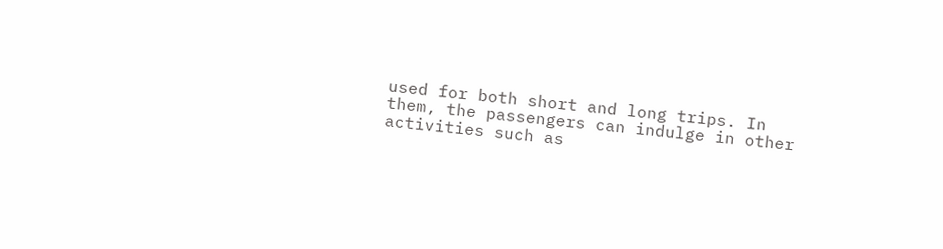used for both short and long trips. In them, the passengers can indulge in other activities such as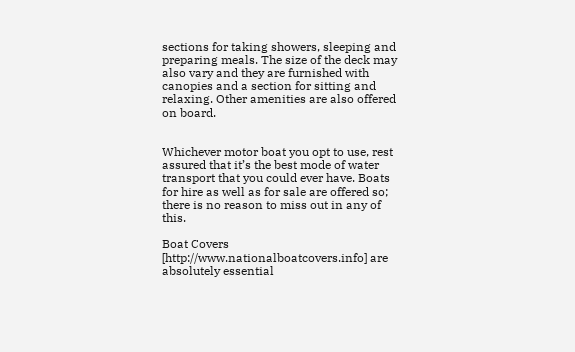sections for taking showers, sleeping and preparing meals. The size of the deck may also vary and they are furnished with canopies and a section for sitting and relaxing. Other amenities are also offered on board.


Whichever motor boat you opt to use, rest assured that it’s the best mode of water transport that you could ever have. Boats for hire as well as for sale are offered so; there is no reason to miss out in any of this.

Boat Covers [http://www.nationalboatcovers.info] are absolutely essential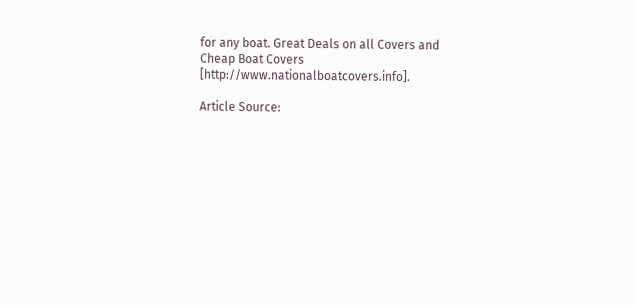for any boat. Great Deals on all Covers and Cheap Boat Covers [http://www.nationalboatcovers.info].

Article Source: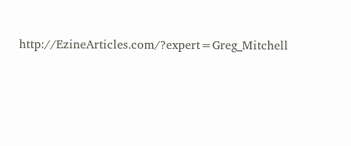http://EzineArticles.com/?expert=Greg_Mitchell